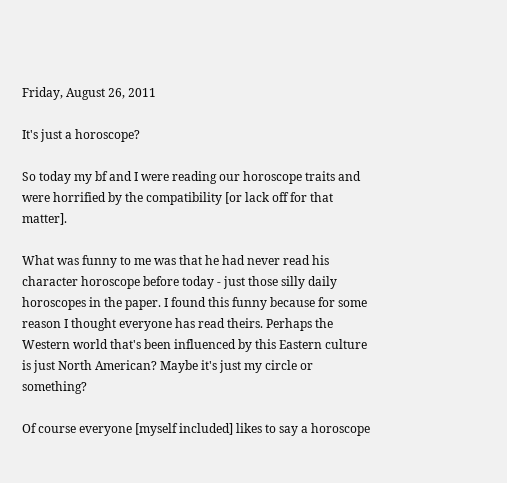Friday, August 26, 2011

It's just a horoscope?

So today my bf and I were reading our horoscope traits and were horrified by the compatibility [or lack off for that matter].

What was funny to me was that he had never read his character horoscope before today - just those silly daily horoscopes in the paper. I found this funny because for some reason I thought everyone has read theirs. Perhaps the Western world that's been influenced by this Eastern culture is just North American? Maybe it's just my circle or something?

Of course everyone [myself included] likes to say a horoscope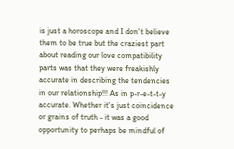is just a horoscope and I don't believe them to be true but the craziest part about reading our love compatibility parts was that they were freakishly accurate in describing the tendencies in our relationship!!! As in p-r-e-t-t-y accurate. Whether it's just coincidence or grains of truth - it was a good opportunity to perhaps be mindful of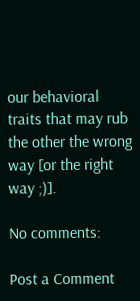our behavioral traits that may rub the other the wrong way [or the right way ;)].

No comments:

Post a Comment